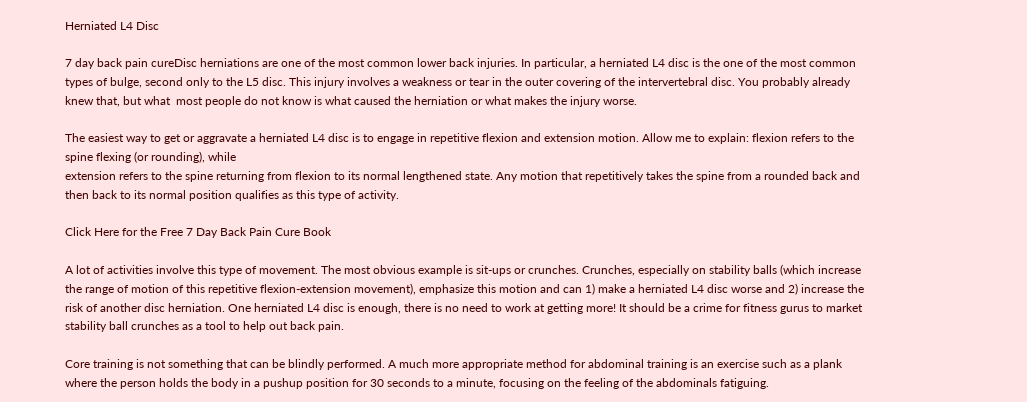Herniated L4 Disc

7 day back pain cureDisc herniations are one of the most common lower back injuries. In particular, a herniated L4 disc is the one of the most common types of bulge, second only to the L5 disc. This injury involves a weakness or tear in the outer covering of the intervertebral disc. You probably already knew that, but what  most people do not know is what caused the herniation or what makes the injury worse.

The easiest way to get or aggravate a herniated L4 disc is to engage in repetitive flexion and extension motion. Allow me to explain: flexion refers to the spine flexing (or rounding), while
extension refers to the spine returning from flexion to its normal lengthened state. Any motion that repetitively takes the spine from a rounded back and then back to its normal position qualifies as this type of activity.

Click Here for the Free 7 Day Back Pain Cure Book

A lot of activities involve this type of movement. The most obvious example is sit-ups or crunches. Crunches, especially on stability balls (which increase the range of motion of this repetitive flexion-extension movement), emphasize this motion and can 1) make a herniated L4 disc worse and 2) increase the risk of another disc herniation. One herniated L4 disc is enough, there is no need to work at getting more! It should be a crime for fitness gurus to market stability ball crunches as a tool to help out back pain.

Core training is not something that can be blindly performed. A much more appropriate method for abdominal training is an exercise such as a plank where the person holds the body in a pushup position for 30 seconds to a minute, focusing on the feeling of the abdominals fatiguing.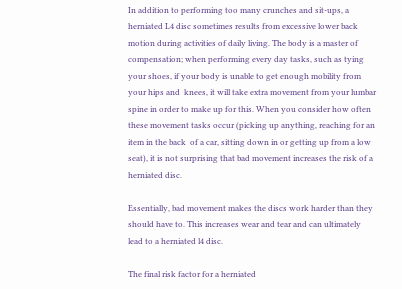In addition to performing too many crunches and sit-ups, a herniated L4 disc sometimes results from excessive lower back motion during activities of daily living. The body is a master of compensation; when performing every day tasks, such as tying your shoes, if your body is unable to get enough mobility from your hips and  knees, it will take extra movement from your lumbar spine in order to make up for this. When you consider how often these movement tasks occur (picking up anything, reaching for an item in the back  of a car, sitting down in or getting up from a low seat), it is not surprising that bad movement increases the risk of a herniated disc.

Essentially, bad movement makes the discs work harder than they should have to. This increases wear and tear and can ultimately lead to a herniated l4 disc.

The final risk factor for a herniated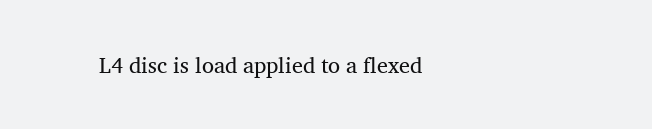L4 disc is load applied to a flexed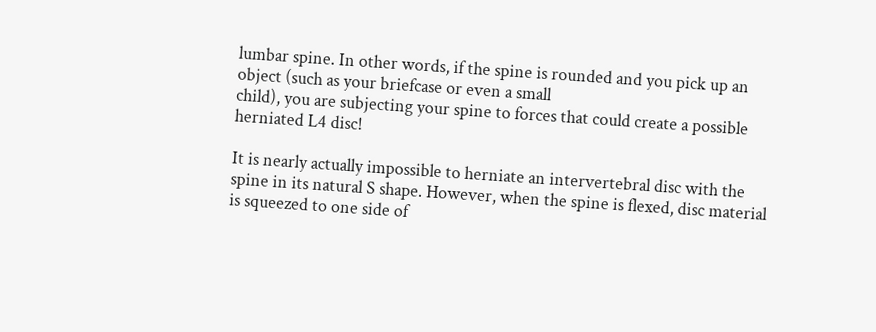lumbar spine. In other words, if the spine is rounded and you pick up an object (such as your briefcase or even a small
child), you are subjecting your spine to forces that could create a possible herniated L4 disc!

It is nearly actually impossible to herniate an intervertebral disc with the spine in its natural S shape. However, when the spine is flexed, disc material is squeezed to one side of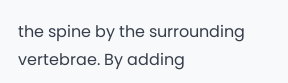the spine by the surrounding vertebrae. By adding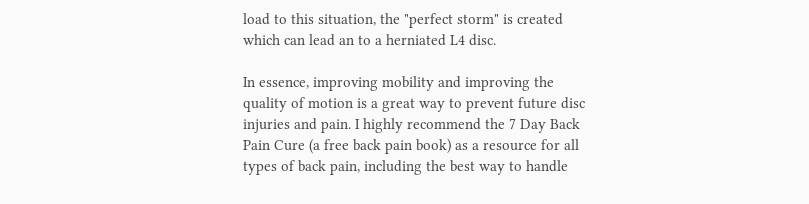load to this situation, the "perfect storm" is created which can lead an to a herniated L4 disc.

In essence, improving mobility and improving the quality of motion is a great way to prevent future disc injuries and pain. I highly recommend the 7 Day Back Pain Cure (a free back pain book) as a resource for all types of back pain, including the best way to handle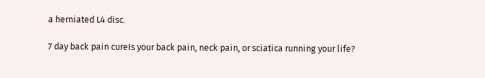a herniated L4 disc.

7 day back pain cureIs your back pain, neck pain, or sciatica running your life?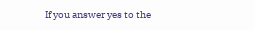If you answer yes to the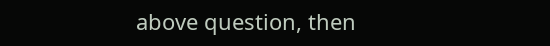above question, then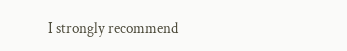I strongly recommend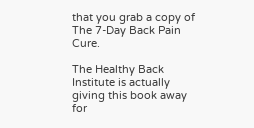that you grab a copy of The 7-Day Back Pain Cure.

The Healthy Back Institute is actually giving this book away for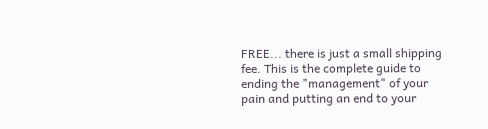FREE... there is just a small shipping fee. This is the complete guide to ending the "management" of your pain and putting an end to your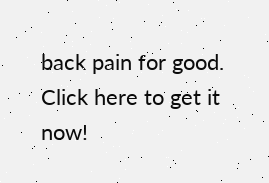back pain for good. Click here to get it now!